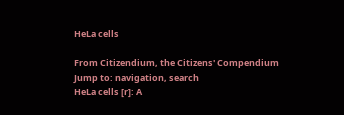HeLa cells

From Citizendium, the Citizens' Compendium
Jump to: navigation, search
HeLa cells [r]: A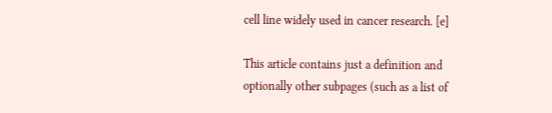cell line widely used in cancer research. [e]

This article contains just a definition and optionally other subpages (such as a list of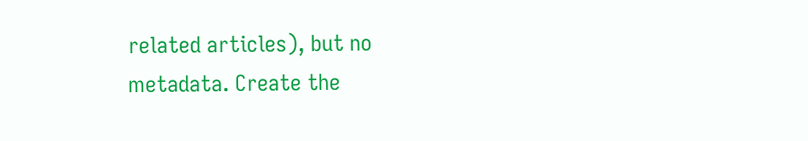related articles), but no metadata. Create the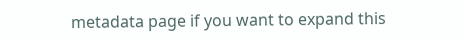metadata page if you want to expand this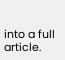into a full article.